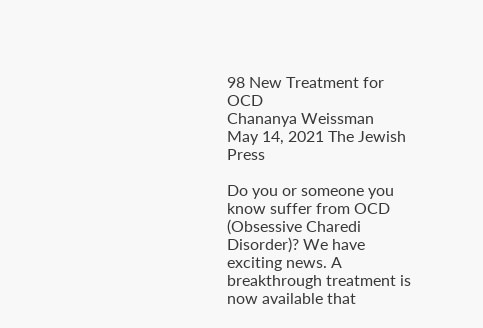98 New Treatment for OCD
Chananya Weissman
May 14, 2021 The Jewish Press

Do you or someone you know suffer from OCD (Obsessive Charedi Disorder)? We have exciting news. A breakthrough treatment is now available that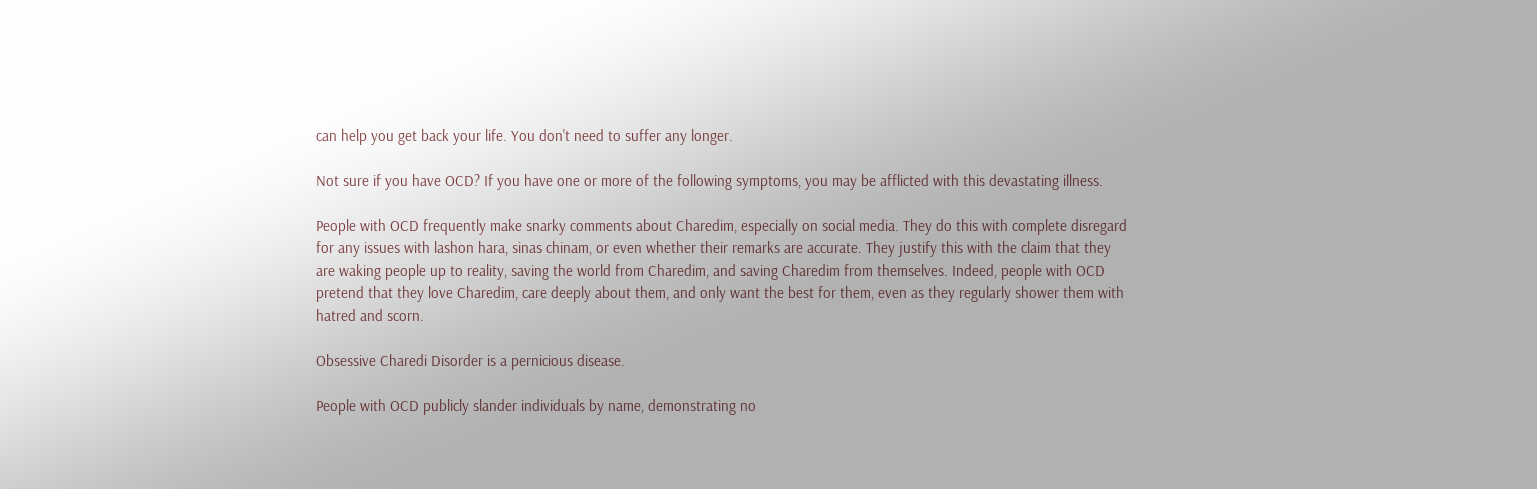can help you get back your life. You don't need to suffer any longer.

Not sure if you have OCD? If you have one or more of the following symptoms, you may be afflicted with this devastating illness.

People with OCD frequently make snarky comments about Charedim, especially on social media. They do this with complete disregard for any issues with lashon hara, sinas chinam, or even whether their remarks are accurate. They justify this with the claim that they are waking people up to reality, saving the world from Charedim, and saving Charedim from themselves. Indeed, people with OCD pretend that they love Charedim, care deeply about them, and only want the best for them, even as they regularly shower them with hatred and scorn.

Obsessive Charedi Disorder is a pernicious disease.

People with OCD publicly slander individuals by name, demonstrating no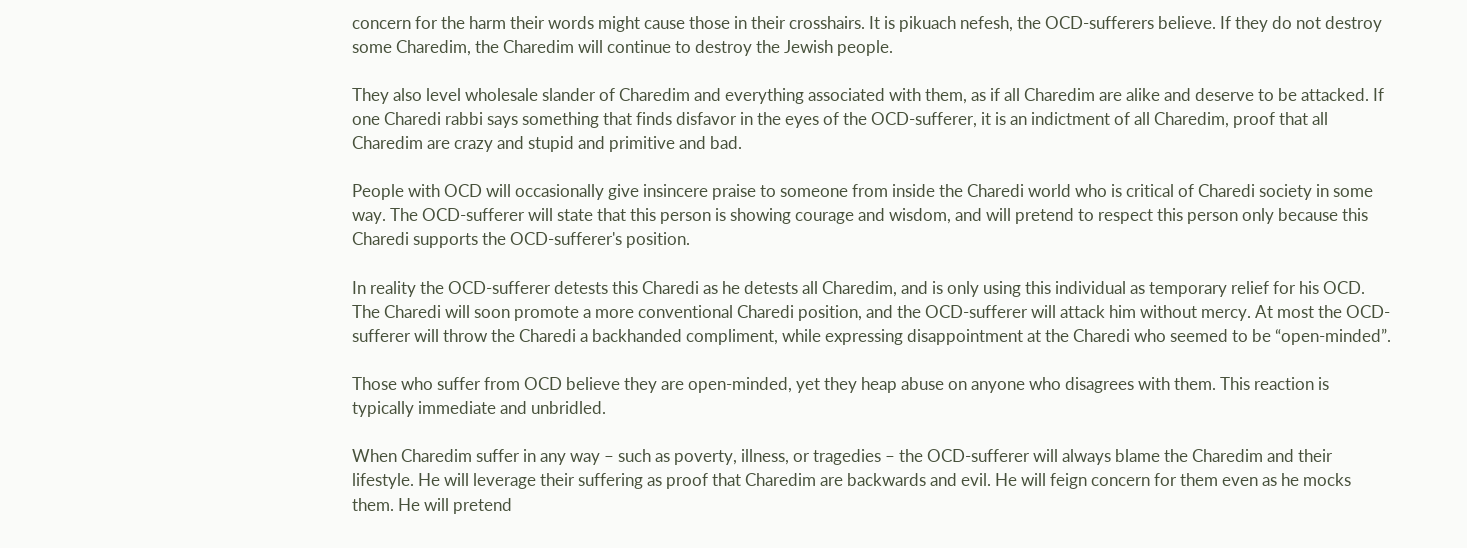concern for the harm their words might cause those in their crosshairs. It is pikuach nefesh, the OCD-sufferers believe. If they do not destroy some Charedim, the Charedim will continue to destroy the Jewish people.

They also level wholesale slander of Charedim and everything associated with them, as if all Charedim are alike and deserve to be attacked. If one Charedi rabbi says something that finds disfavor in the eyes of the OCD-sufferer, it is an indictment of all Charedim, proof that all Charedim are crazy and stupid and primitive and bad.

People with OCD will occasionally give insincere praise to someone from inside the Charedi world who is critical of Charedi society in some way. The OCD-sufferer will state that this person is showing courage and wisdom, and will pretend to respect this person only because this Charedi supports the OCD-sufferer's position.

In reality the OCD-sufferer detests this Charedi as he detests all Charedim, and is only using this individual as temporary relief for his OCD. The Charedi will soon promote a more conventional Charedi position, and the OCD-sufferer will attack him without mercy. At most the OCD-sufferer will throw the Charedi a backhanded compliment, while expressing disappointment at the Charedi who seemed to be “open-minded”.

Those who suffer from OCD believe they are open-minded, yet they heap abuse on anyone who disagrees with them. This reaction is typically immediate and unbridled.

When Charedim suffer in any way – such as poverty, illness, or tragedies – the OCD-sufferer will always blame the Charedim and their lifestyle. He will leverage their suffering as proof that Charedim are backwards and evil. He will feign concern for them even as he mocks them. He will pretend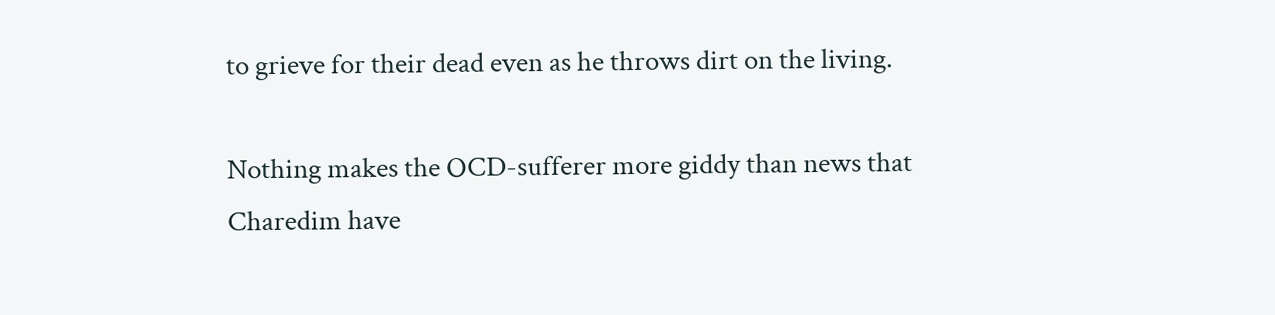to grieve for their dead even as he throws dirt on the living.

Nothing makes the OCD-sufferer more giddy than news that Charedim have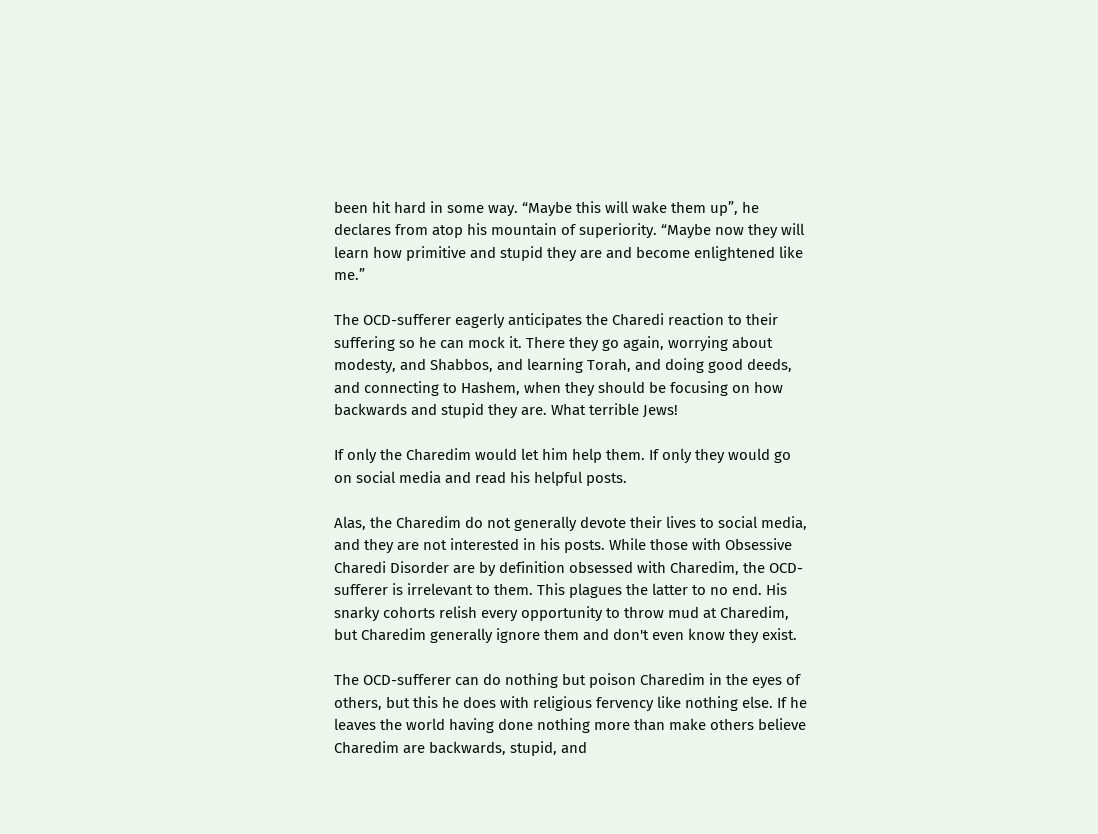been hit hard in some way. “Maybe this will wake them up”, he declares from atop his mountain of superiority. “Maybe now they will learn how primitive and stupid they are and become enlightened like me.”

The OCD-sufferer eagerly anticipates the Charedi reaction to their suffering so he can mock it. There they go again, worrying about modesty, and Shabbos, and learning Torah, and doing good deeds, and connecting to Hashem, when they should be focusing on how backwards and stupid they are. What terrible Jews!

If only the Charedim would let him help them. If only they would go on social media and read his helpful posts.

Alas, the Charedim do not generally devote their lives to social media, and they are not interested in his posts. While those with Obsessive Charedi Disorder are by definition obsessed with Charedim, the OCD-sufferer is irrelevant to them. This plagues the latter to no end. His snarky cohorts relish every opportunity to throw mud at Charedim, but Charedim generally ignore them and don't even know they exist.

The OCD-sufferer can do nothing but poison Charedim in the eyes of others, but this he does with religious fervency like nothing else. If he leaves the world having done nothing more than make others believe Charedim are backwards, stupid, and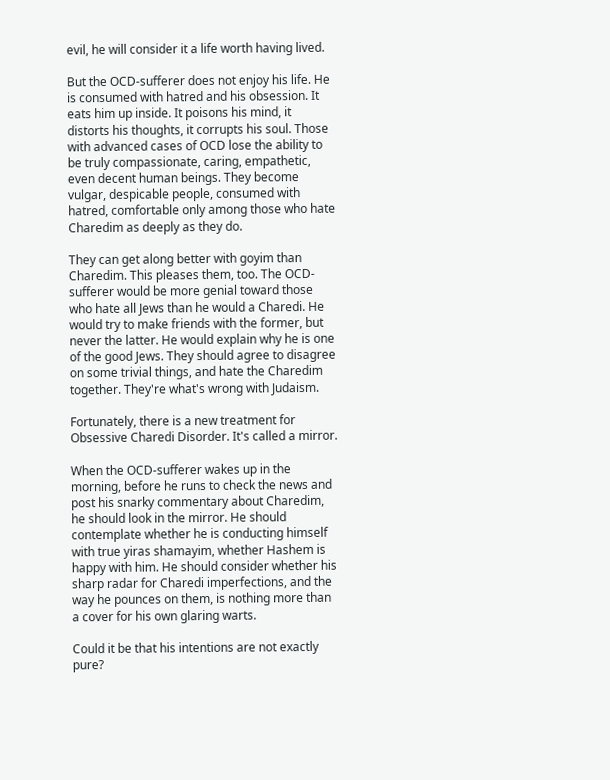evil, he will consider it a life worth having lived.

But the OCD-sufferer does not enjoy his life. He is consumed with hatred and his obsession. It eats him up inside. It poisons his mind, it distorts his thoughts, it corrupts his soul. Those with advanced cases of OCD lose the ability to be truly compassionate, caring, empathetic, even decent human beings. They become vulgar, despicable people, consumed with hatred, comfortable only among those who hate Charedim as deeply as they do.

They can get along better with goyim than Charedim. This pleases them, too. The OCD-sufferer would be more genial toward those who hate all Jews than he would a Charedi. He would try to make friends with the former, but never the latter. He would explain why he is one of the good Jews. They should agree to disagree on some trivial things, and hate the Charedim together. They're what's wrong with Judaism.

Fortunately, there is a new treatment for Obsessive Charedi Disorder. It's called a mirror.

When the OCD-sufferer wakes up in the morning, before he runs to check the news and post his snarky commentary about Charedim, he should look in the mirror. He should contemplate whether he is conducting himself with true yiras shamayim, whether Hashem is happy with him. He should consider whether his sharp radar for Charedi imperfections, and the way he pounces on them, is nothing more than a cover for his own glaring warts.

Could it be that his intentions are not exactly pure?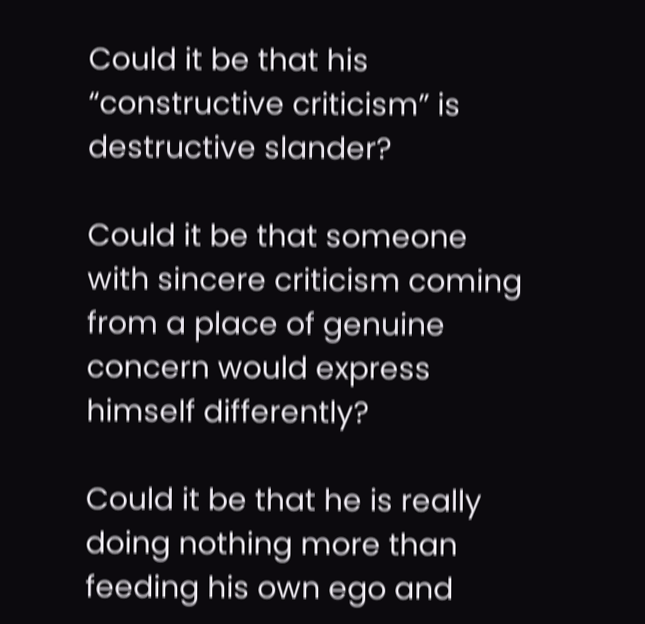Could it be that his “constructive criticism” is destructive slander?

Could it be that someone with sincere criticism coming from a place of genuine concern would express himself differently?

Could it be that he is really doing nothing more than feeding his own ego and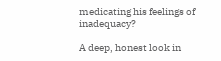medicating his feelings of inadequacy?

A deep, honest look in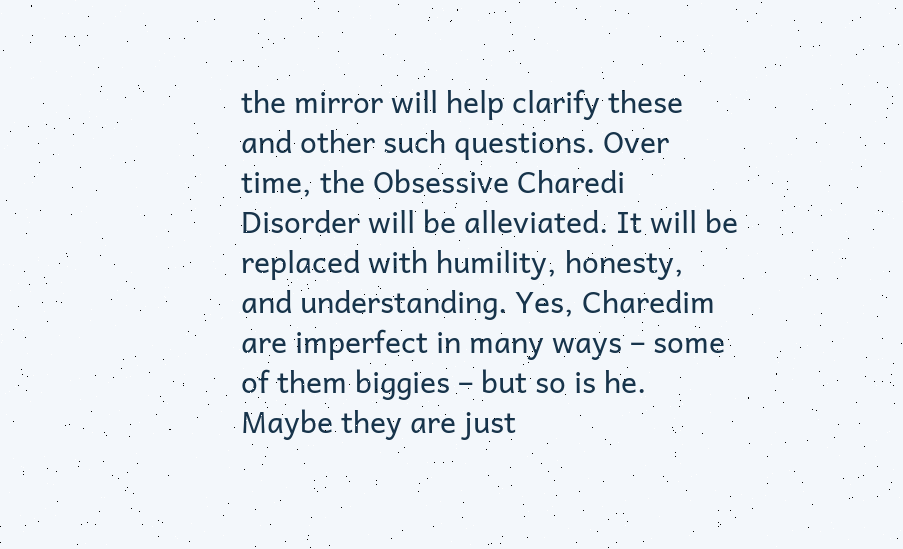the mirror will help clarify these and other such questions. Over time, the Obsessive Charedi Disorder will be alleviated. It will be replaced with humility, honesty, and understanding. Yes, Charedim are imperfect in many ways – some of them biggies – but so is he. Maybe they are just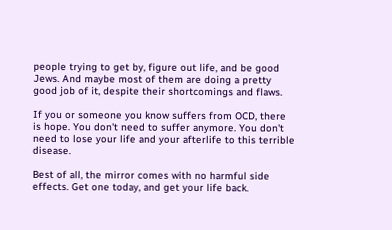people trying to get by, figure out life, and be good Jews. And maybe most of them are doing a pretty good job of it, despite their shortcomings and flaws.

If you or someone you know suffers from OCD, there is hope. You don't need to suffer anymore. You don't need to lose your life and your afterlife to this terrible disease.

Best of all, the mirror comes with no harmful side effects. Get one today, and get your life back.